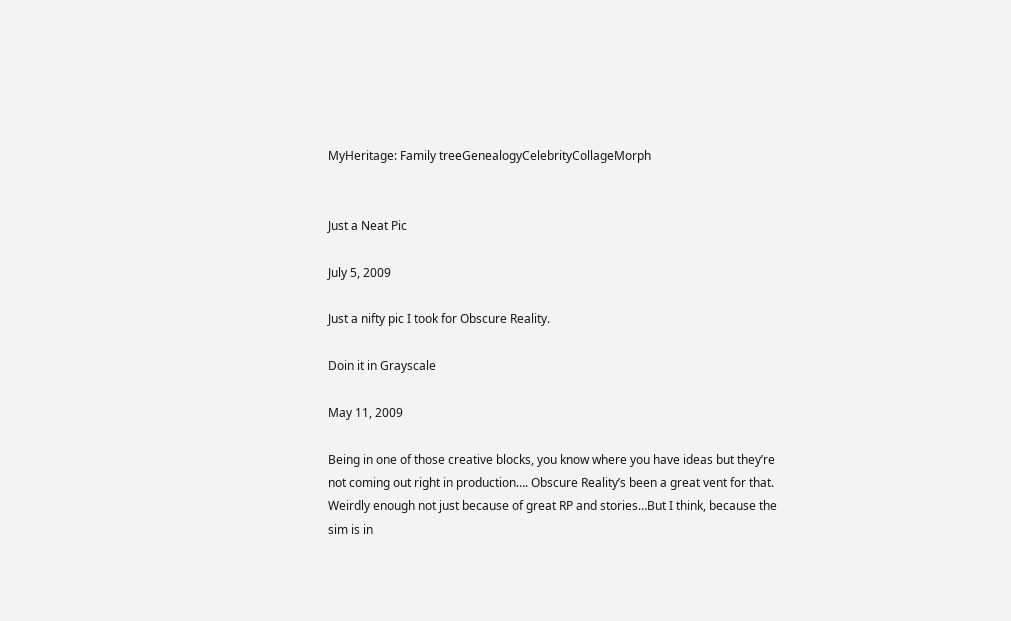MyHeritage: Family treeGenealogyCelebrityCollageMorph


Just a Neat Pic

July 5, 2009

Just a nifty pic I took for Obscure Reality.

Doin it in Grayscale

May 11, 2009

Being in one of those creative blocks, you know where you have ideas but they’re not coming out right in production…. Obscure Reality’s been a great vent for that.  Weirdly enough not just because of great RP and stories…But I think, because the sim is in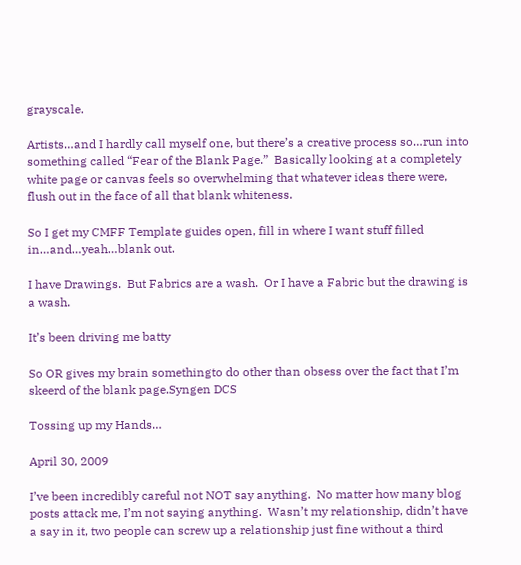grayscale.

Artists…and I hardly call myself one, but there’s a creative process so…run into something called “Fear of the Blank Page.”  Basically looking at a completely white page or canvas feels so overwhelming that whatever ideas there were, flush out in the face of all that blank whiteness.

So I get my CMFF Template guides open, fill in where I want stuff filled in…and…yeah…blank out.

I have Drawings.  But Fabrics are a wash.  Or I have a Fabric but the drawing is a wash.

It’s been driving me batty

So OR gives my brain somethingto do other than obsess over the fact that I’m skeerd of the blank page.Syngen DCS

Tossing up my Hands…

April 30, 2009

I’ve been incredibly careful not NOT say anything.  No matter how many blog posts attack me, I’m not saying anything.  Wasn’t my relationship, didn’t have a say in it, two people can screw up a relationship just fine without a third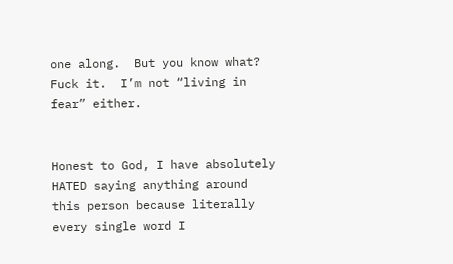one along.  But you know what?  Fuck it.  I’m not “living in fear” either.


Honest to God, I have absolutely HATED saying anything around this person because literally every single word I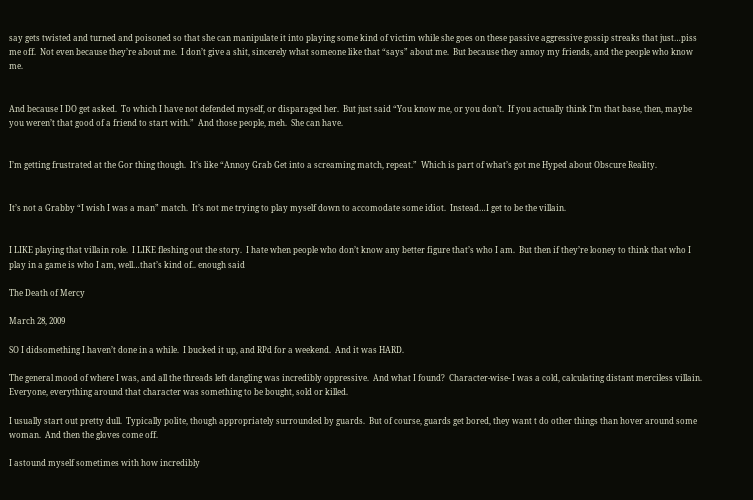say gets twisted and turned and poisoned so that she can manipulate it into playing some kind of victim while she goes on these passive aggressive gossip streaks that just…piss me off.  Not even because they’re about me.  I don’t give a shit, sincerely what someone like that “says” about me.  But because they annoy my friends, and the people who know me.


And because I DO get asked.  To which I have not defended myself, or disparaged her.  But just said “You know me, or you don’t.  If you actually think I’m that base, then, maybe you weren’t that good of a friend to start with.”  And those people, meh.  She can have.


I’m getting frustrated at the Gor thing though.  It’s like “Annoy Grab Get into a screaming match, repeat.”  Which is part of what’s got me Hyped about Obscure Reality.


It’s not a Grabby “I wish I was a man” match.  It’s not me trying to play myself down to accomodate some idiot.  Instead…I get to be the villain.


I LIKE playing that villain role.  I LIKE fleshing out the story.  I hate when people who don’t know any better figure that’s who I am.  But then if they’re looney to think that who I play in a game is who I am, well…that’s kind of.. enough said

The Death of Mercy

March 28, 2009

SO I didsomething I haven’t done in a while.  I bucked it up, and RPd for a weekend.  And it was HARD.

The general mood of where I was, and all the threads left dangling was incredibly oppressive.  And what I found?  Character-wise- I was a cold, calculating distant merciless villain.  Everyone, everything around that character was something to be bought, sold or killed.

I usually start out pretty dull.  Typically polite, though appropriately surrounded by guards.  But of course, guards get bored, they want t do other things than hover around some woman.  And then the gloves come off.

I astound myself sometimes with how incredibly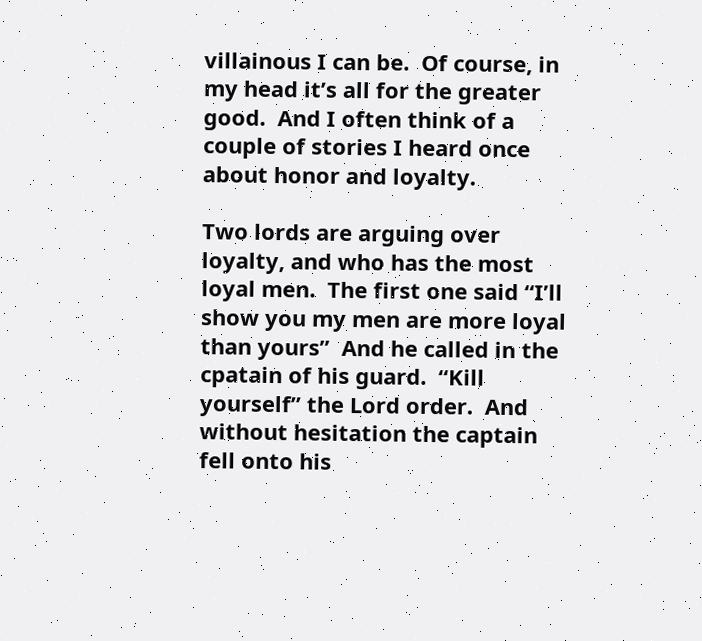villainous I can be.  Of course, in my head it’s all for the greater good.  And I often think of a couple of stories I heard once about honor and loyalty.

Two lords are arguing over loyalty, and who has the most loyal men.  The first one said “I’ll show you my men are more loyal than yours”  And he called in the cpatain of his guard.  “Kill yourself” the Lord order.  And without hesitation the captain fell onto his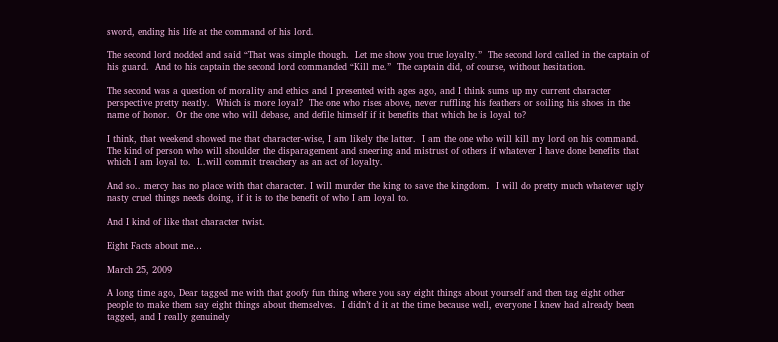sword, ending his life at the command of his lord.

The second lord nodded and said “That was simple though.  Let me show you true loyalty.”  The second lord called in the captain of his guard.  And to his captain the second lord commanded “Kill me.”  The captain did, of course, without hesitation.

The second was a question of morality and ethics and I presented with ages ago, and I think sums up my current character perspective pretty neatly.  Which is more loyal?  The one who rises above, never ruffling his feathers or soiling his shoes in the name of honor.  Or the one who will debase, and defile himself if it benefits that which he is loyal to?

I think, that weekend showed me that character-wise, I am likely the latter.  I am the one who will kill my lord on his command.  The kind of person who will shoulder the disparagement and sneering and mistrust of others if whatever I have done benefits that which I am loyal to.  I..will commit treachery as an act of loyalty.

And so.. mercy has no place with that character. I will murder the king to save the kingdom.  I will do pretty much whatever ugly nasty cruel things needs doing, if it is to the benefit of who I am loyal to.

And I kind of like that character twist.

Eight Facts about me…

March 25, 2009

A long time ago, Dear tagged me with that goofy fun thing where you say eight things about yourself and then tag eight other people to make them say eight things about themselves.  I didn’t d it at the time because well, everyone I knew had already been tagged, and I really genuinely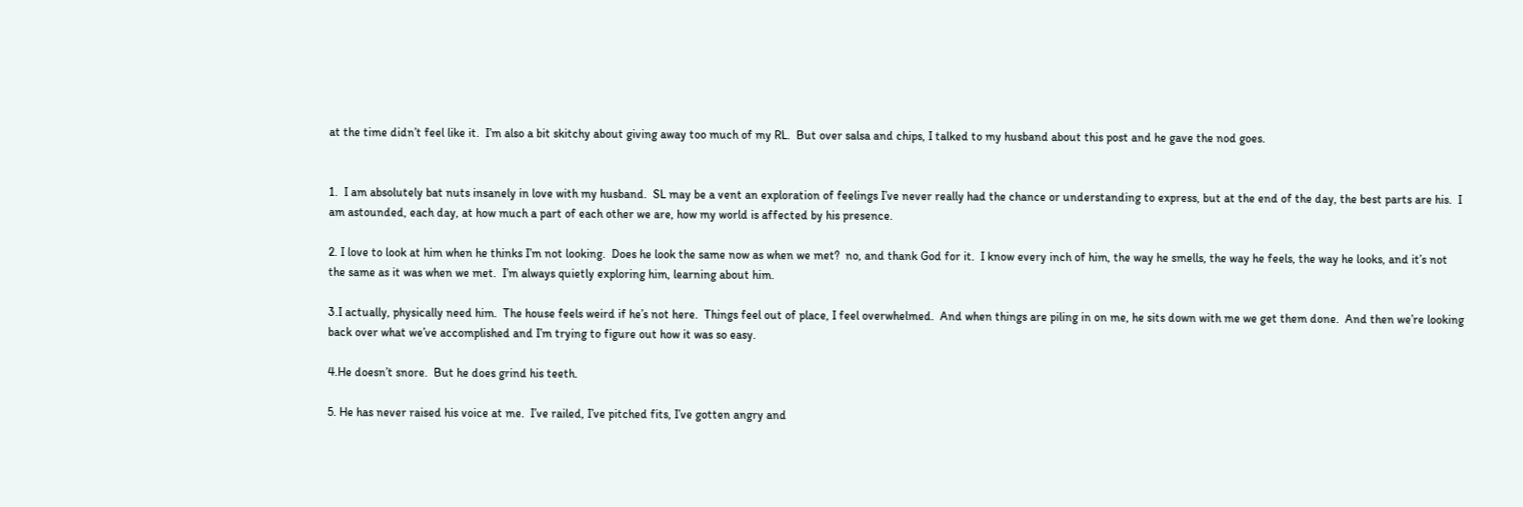at the time didn’t feel like it.  I’m also a bit skitchy about giving away too much of my RL.  But over salsa and chips, I talked to my husband about this post and he gave the nod goes.


1.  I am absolutely bat nuts insanely in love with my husband.  SL may be a vent an exploration of feelings I’ve never really had the chance or understanding to express, but at the end of the day, the best parts are his.  I am astounded, each day, at how much a part of each other we are, how my world is affected by his presence.

2. I love to look at him when he thinks I’m not looking.  Does he look the same now as when we met?  no, and thank God for it.  I know every inch of him, the way he smells, the way he feels, the way he looks, and it’s not the same as it was when we met.  I’m always quietly exploring him, learning about him.

3.I actually, physically need him.  The house feels weird if he’s not here.  Things feel out of place, I feel overwhelmed.  And when things are piling in on me, he sits down with me we get them done.  And then we’re looking back over what we’ve accomplished and I’m trying to figure out how it was so easy.

4.He doesn’t snore.  But he does grind his teeth.

5. He has never raised his voice at me.  I’ve railed, I’ve pitched fits, I’ve gotten angry and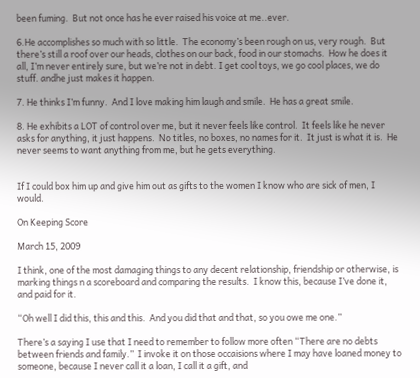been fuming.  But not once has he ever raised his voice at me..ever.

6.He accomplishes so much with so little.  The economy’s been rough on us, very rough.  But there’s still a roof over our heads, clothes on our back, food in our stomachs.  How he does it all, I’m never entirely sure, but we’re not in debt. I get cool toys, we go cool places, we do stuff. andhe just makes it happen.

7. He thinks I’m funny.  And I love making him laugh and smile.  He has a great smile.

8. He exhibits a LOT of control over me, but it never feels like control.  It feels like he never asks for anything, it just happens.  No titles, no boxes, no names for it.  It just is what it is.  He never seems to want anything from me, but he gets everything.


If I could box him up and give him out as gifts to the women I know who are sick of men, I would.

On Keeping Score

March 15, 2009

I think, one of the most damaging things to any decent relationship, friendship or otherwise, is marking things n a scoreboard and comparing the results.  I know this, because I’ve done it, and paid for it.

“Oh well I did this, this and this.  And you did that and that, so you owe me one.”

There’s a saying I use that I need to remember to follow more often “There are no debts between friends and family.”  I invoke it on those occaisions where I may have loaned money to someone, because I never call it a loan, I call it a gift, and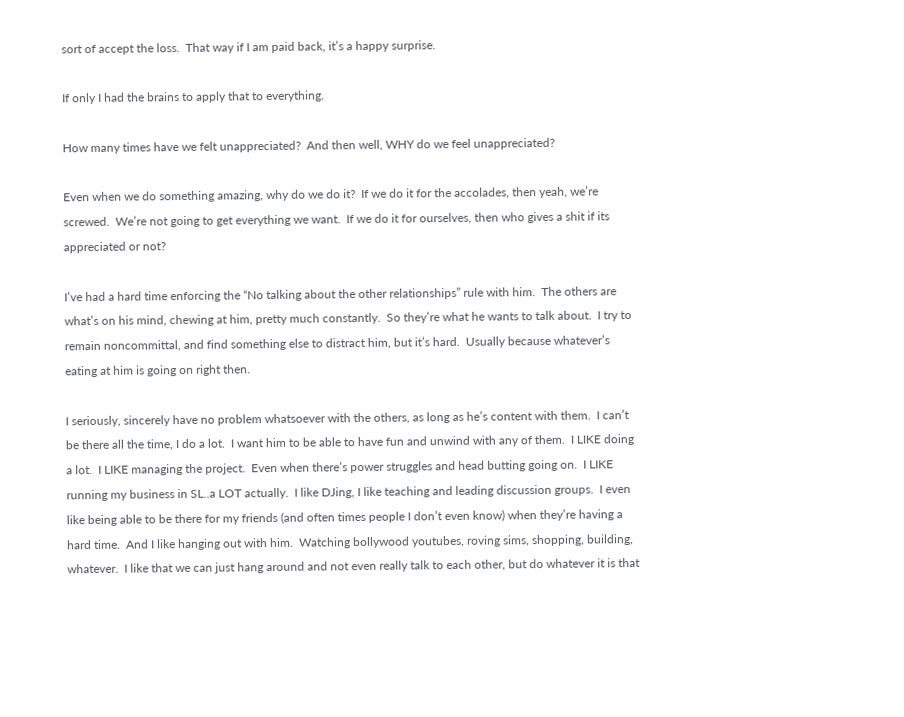sort of accept the loss.  That way if I am paid back, it’s a happy surprise.

If only I had the brains to apply that to everything.

How many times have we felt unappreciated?  And then well, WHY do we feel unappreciated?

Even when we do something amazing, why do we do it?  If we do it for the accolades, then yeah, we’re screwed.  We’re not going to get everything we want.  If we do it for ourselves, then who gives a shit if its appreciated or not?

I’ve had a hard time enforcing the “No talking about the other relationships” rule with him.  The others are what’s on his mind, chewing at him, pretty much constantly.  So they’re what he wants to talk about.  I try to remain noncommittal, and find something else to distract him, but it’s hard.  Usually because whatever’s eating at him is going on right then.

I seriously, sincerely have no problem whatsoever with the others, as long as he’s content with them.  I can’t be there all the time, I do a lot.  I want him to be able to have fun and unwind with any of them.  I LIKE doing a lot.  I LIKE managing the project.  Even when there’s power struggles and head butting going on.  I LIKE running my business in SL..a LOT actually.  I like DJing, I like teaching and leading discussion groups.  I even like being able to be there for my friends (and often times people I don’t even know) when they’re having a hard time.  And I like hanging out with him.  Watching bollywood youtubes, roving sims, shopping, building, whatever.  I like that we can just hang around and not even really talk to each other, but do whatever it is that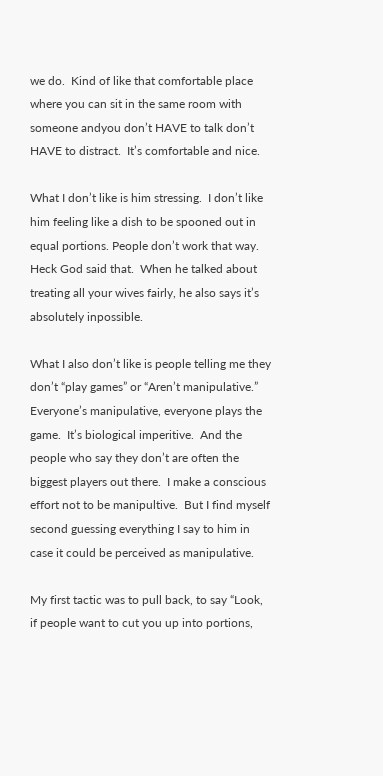we do.  Kind of like that comfortable place where you can sit in the same room with someone andyou don’t HAVE to talk don’t HAVE to distract.  It’s comfortable and nice.

What I don’t like is him stressing.  I don’t like him feeling like a dish to be spooned out in equal portions. People don’t work that way.  Heck God said that.  When he talked about treating all your wives fairly, he also says it’s absolutely inpossible.

What I also don’t like is people telling me they don’t “play games” or “Aren’t manipulative.”  Everyone’s manipulative, everyone plays the game.  It’s biological imperitive.  And the people who say they don’t are often the biggest players out there.  I make a conscious effort not to be manipultive.  But I find myself second guessing everything I say to him in case it could be perceived as manipulative.

My first tactic was to pull back, to say “Look, if people want to cut you up into portions,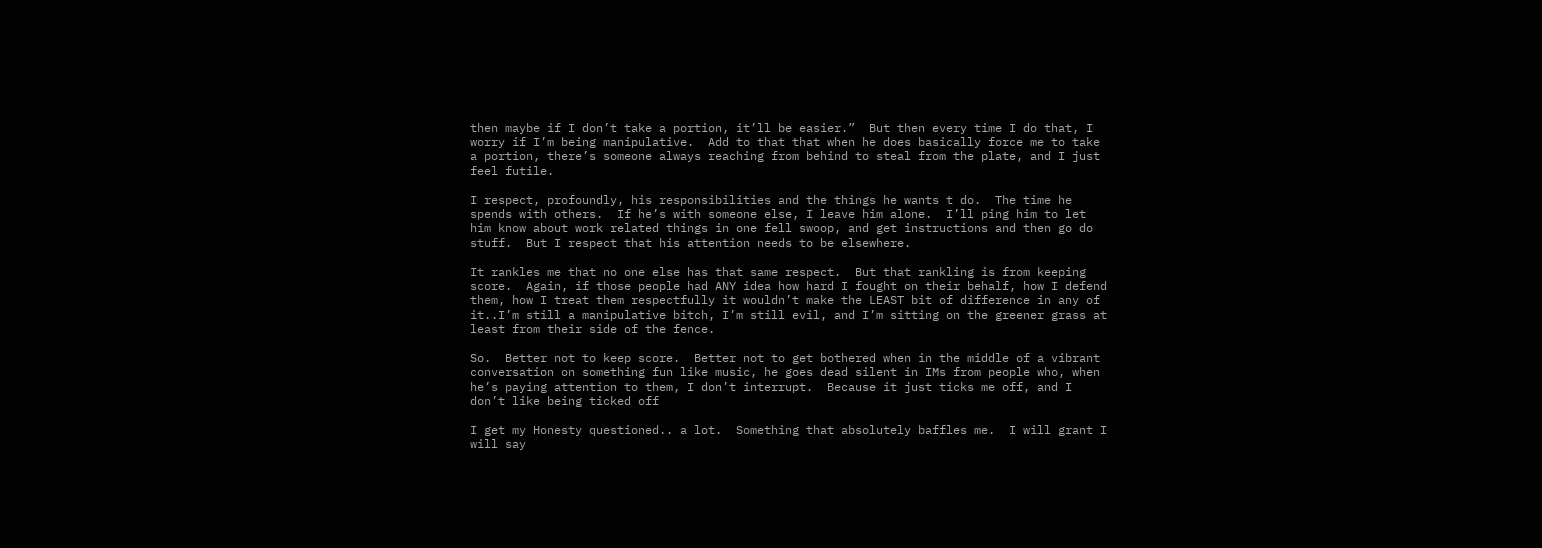then maybe if I don’t take a portion, it’ll be easier.”  But then every time I do that, I worry if I’m being manipulative.  Add to that that when he does basically force me to take a portion, there’s someone always reaching from behind to steal from the plate, and I just feel futile.

I respect, profoundly, his responsibilities and the things he wants t do.  The time he spends with others.  If he’s with someone else, I leave him alone.  I’ll ping him to let him know about work related things in one fell swoop, and get instructions and then go do stuff.  But I respect that his attention needs to be elsewhere.

It rankles me that no one else has that same respect.  But that rankling is from keeping score.  Again, if those people had ANY idea how hard I fought on their behalf, how I defend them, how I treat them respectfully it wouldn’t make the LEAST bit of difference in any of it..I’m still a manipulative bitch, I’m still evil, and I’m sitting on the greener grass at least from their side of the fence.

So.  Better not to keep score.  Better not to get bothered when in the middle of a vibrant conversation on something fun like music, he goes dead silent in IMs from people who, when he’s paying attention to them, I don’t interrupt.  Because it just ticks me off, and I don’t like being ticked off

I get my Honesty questioned.. a lot.  Something that absolutely baffles me.  I will grant I will say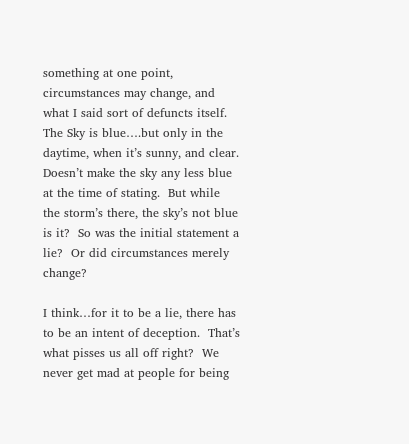something at one point, circumstances may change, and what I said sort of defuncts itself.  The Sky is blue….but only in the daytime, when it’s sunny, and clear.  Doesn’t make the sky any less blue at the time of stating.  But while the storm’s there, the sky’s not blue is it?  So was the initial statement a lie?  Or did circumstances merely change?

I think…for it to be a lie, there has to be an intent of deception.  That’s what pisses us all off right?  We never get mad at people for being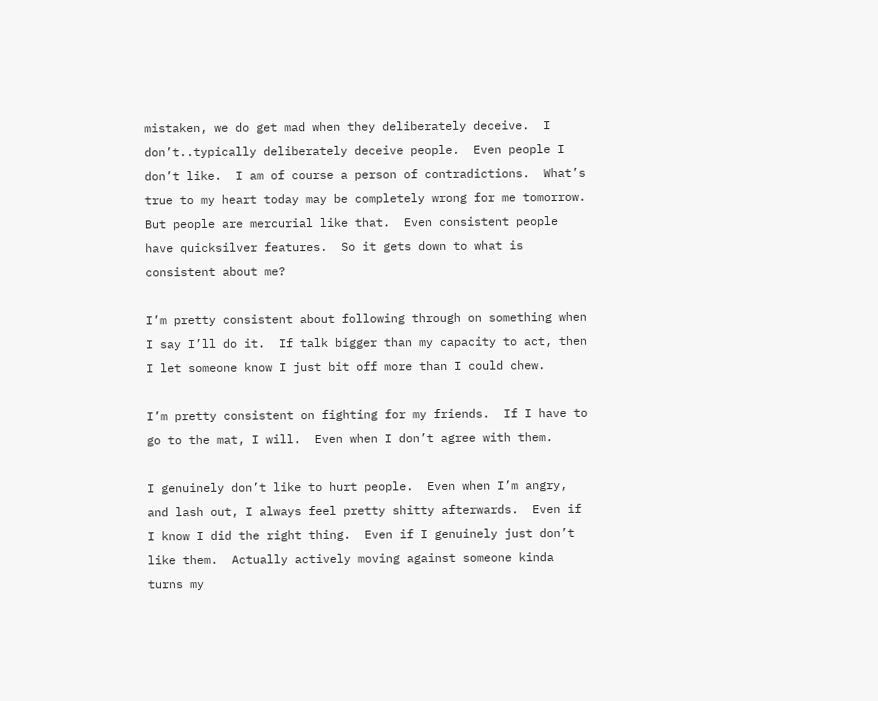mistaken, we do get mad when they deliberately deceive.  I don’t..typically deliberately deceive people.  Even people I don’t like.  I am of course a person of contradictions.  What’s true to my heart today may be completely wrong for me tomorrow.  But people are mercurial like that.  Even consistent people have quicksilver features.  So it gets down to what is consistent about me?

I’m pretty consistent about following through on something when I say I’ll do it.  If talk bigger than my capacity to act, then I let someone know I just bit off more than I could chew.

I’m pretty consistent on fighting for my friends.  If I have to go to the mat, I will.  Even when I don’t agree with them.

I genuinely don’t like to hurt people.  Even when I’m angry, and lash out, I always feel pretty shitty afterwards.  Even if I know I did the right thing.  Even if I genuinely just don’t like them.  Actually actively moving against someone kinda turns my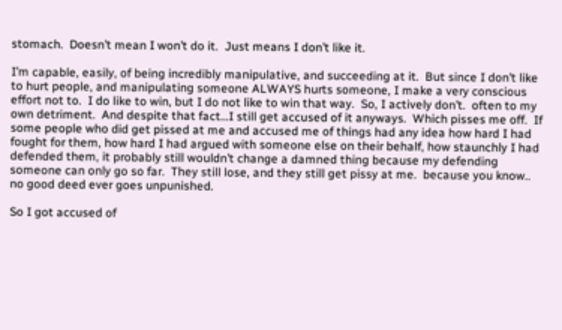stomach.  Doesn’t mean I won’t do it.  Just means I don’t like it.

I’m capable, easily, of being incredibly manipulative, and succeeding at it.  But since I don’t like to hurt people, and manipulating someone ALWAYS hurts someone, I make a very conscious effort not to.  I do like to win, but I do not like to win that way.  So, I actively don’t.  often to my own detriment.  And despite that fact…I still get accused of it anyways.  Which pisses me off.  If some people who did get pissed at me and accused me of things had any idea how hard I had fought for them, how hard I had argued with someone else on their behalf, how staunchly I had defended them, it probably still wouldn’t change a damned thing because my defending someone can only go so far.  They still lose, and they still get pissy at me.  because you know.. no good deed ever goes unpunished.

So I got accused of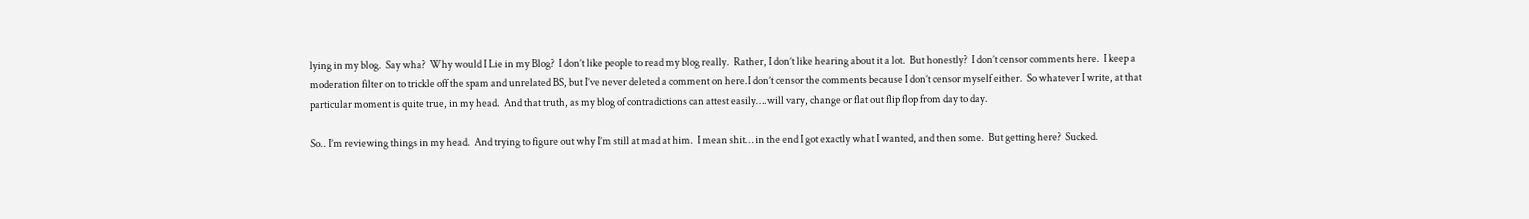lying in my blog.  Say wha?  Why would I Lie in my Blog?  I don’t like people to read my blog really.  Rather, I don’t like hearing about it a lot.  But honestly?  I don’t censor comments here.  I keep a moderation filter on to trickle off the spam and unrelated BS, but I’ve never deleted a comment on here.I don’t censor the comments because I don’t censor myself either.  So whatever I write, at that particular moment is quite true, in my head.  And that truth, as my blog of contradictions can attest easily….will vary, change or flat out flip flop from day to day.

So.. I’m reviewing things in my head.  And trying to figure out why I’m still at mad at him.  I mean shit… in the end I got exactly what I wanted, and then some.  But getting here?  Sucked.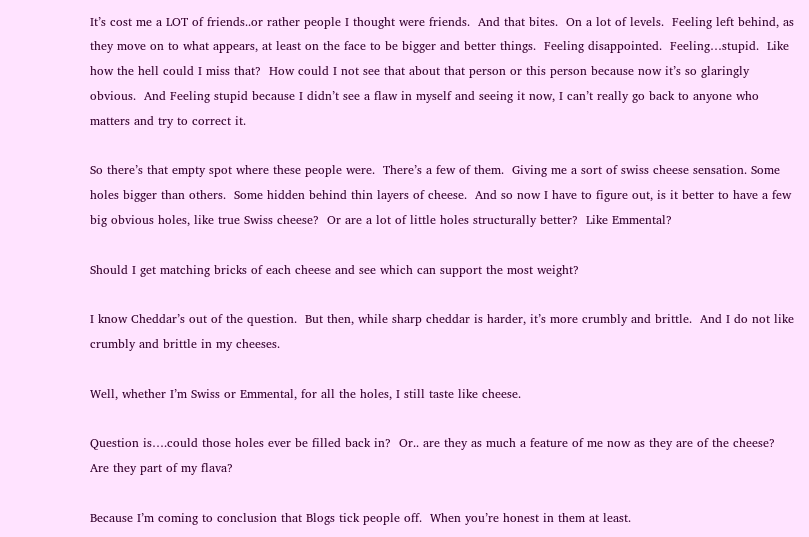It’s cost me a LOT of friends..or rather people I thought were friends.  And that bites.  On a lot of levels.  Feeling left behind, as they move on to what appears, at least on the face to be bigger and better things.  Feeling disappointed.  Feeling…stupid.  Like how the hell could I miss that?  How could I not see that about that person or this person because now it’s so glaringly obvious.  And Feeling stupid because I didn’t see a flaw in myself and seeing it now, I can’t really go back to anyone who matters and try to correct it.

So there’s that empty spot where these people were.  There’s a few of them.  Giving me a sort of swiss cheese sensation. Some holes bigger than others.  Some hidden behind thin layers of cheese.  And so now I have to figure out, is it better to have a few big obvious holes, like true Swiss cheese?  Or are a lot of little holes structurally better?  Like Emmental?

Should I get matching bricks of each cheese and see which can support the most weight?

I know Cheddar’s out of the question.  But then, while sharp cheddar is harder, it’s more crumbly and brittle.  And I do not like crumbly and brittle in my cheeses.

Well, whether I’m Swiss or Emmental, for all the holes, I still taste like cheese.

Question is….could those holes ever be filled back in?  Or.. are they as much a feature of me now as they are of the cheese?  Are they part of my flava?

Because I’m coming to conclusion that Blogs tick people off.  When you’re honest in them at least.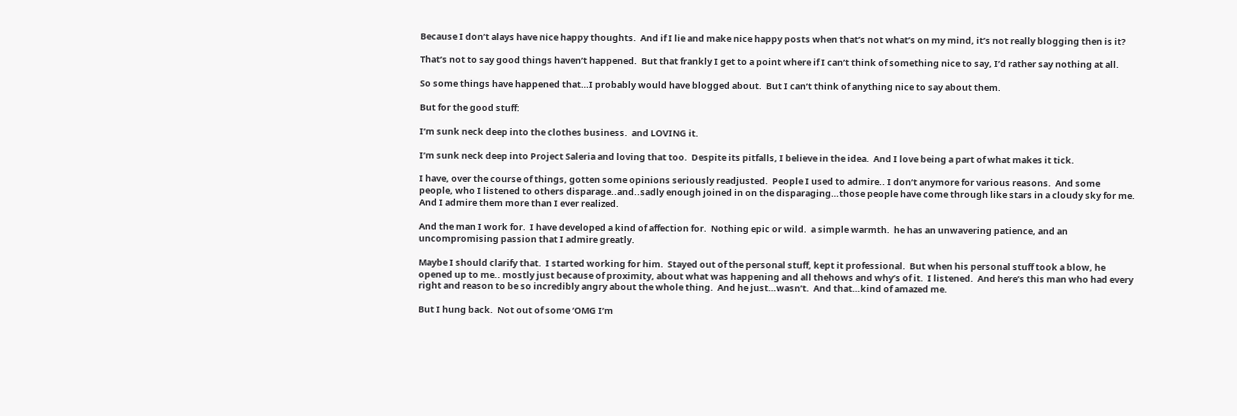Because I don’t alays have nice happy thoughts.  And if I lie and make nice happy posts when that’s not what’s on my mind, it’s not really blogging then is it?

That’s not to say good things haven’t happened.  But that frankly I get to a point where if I can’t think of something nice to say, I’d rather say nothing at all.

So some things have happened that…I probably would have blogged about.  But I can’t think of anything nice to say about them.

But for the good stuff:

I’m sunk neck deep into the clothes business.  and LOVING it.

I’m sunk neck deep into Project Saleria and loving that too.  Despite its pitfalls, I believe in the idea.  And I love being a part of what makes it tick.

I have, over the course of things, gotten some opinions seriously readjusted.  People I used to admire.. I don’t anymore for various reasons.  And some people, who I listened to others disparage..and..sadly enough joined in on the disparaging…those people have come through like stars in a cloudy sky for me.  And I admire them more than I ever realized.

And the man I work for.  I have developed a kind of affection for.  Nothing epic or wild.  a simple warmth.  he has an unwavering patience, and an uncompromising passion that I admire greatly.

Maybe I should clarify that.  I started working for him.  Stayed out of the personal stuff, kept it professional.  But when his personal stuff took a blow, he opened up to me.. mostly just because of proximity, about what was happening and all thehows and why’s of it.  I listened.  And here’s this man who had every right and reason to be so incredibly angry about the whole thing.  And he just…wasn’t.  And that…kind of amazed me.

But I hung back.  Not out of some ‘OMG I’m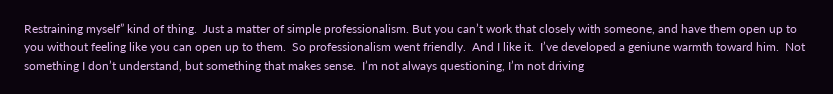Restraining myself” kind of thing.  Just a matter of simple professionalism. But you can’t work that closely with someone, and have them open up to you without feeling like you can open up to them.  So professionalism went friendly.  And I like it.  I’ve developed a geniune warmth toward him.  Not something I don’t understand, but something that makes sense.  I’m not always questioning, I’m not driving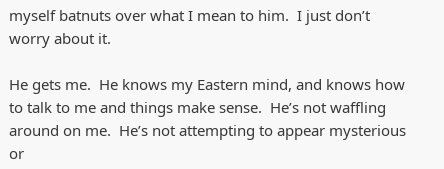myself batnuts over what I mean to him.  I just don’t worry about it.

He gets me.  He knows my Eastern mind, and knows how to talk to me and things make sense.  He’s not waffling around on me.  He’s not attempting to appear mysterious or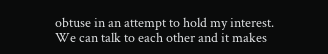obtuse in an attempt to hold my interest.  We can talk to each other and it makes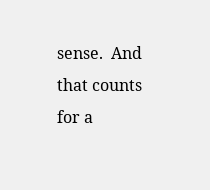sense.  And that counts for a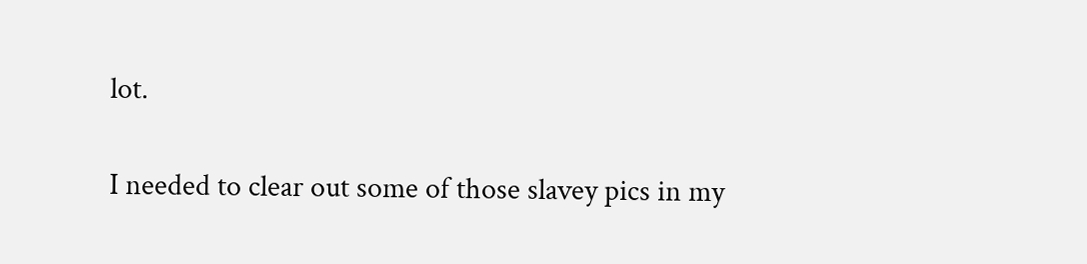lot.

I needed to clear out some of those slavey pics in my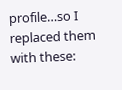profile…so I replaced them with these: